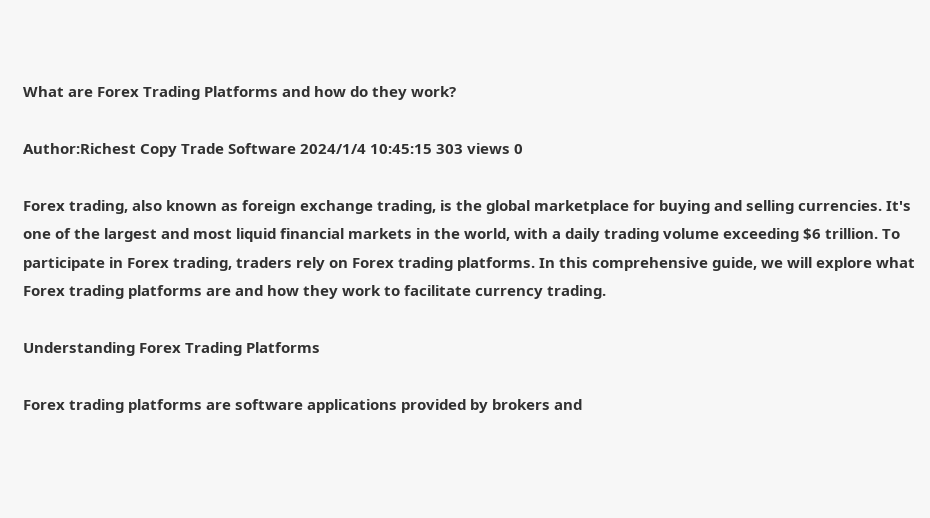What are Forex Trading Platforms and how do they work?

Author:Richest Copy Trade Software 2024/1/4 10:45:15 303 views 0

Forex trading, also known as foreign exchange trading, is the global marketplace for buying and selling currencies. It's one of the largest and most liquid financial markets in the world, with a daily trading volume exceeding $6 trillion. To participate in Forex trading, traders rely on Forex trading platforms. In this comprehensive guide, we will explore what Forex trading platforms are and how they work to facilitate currency trading.

Understanding Forex Trading Platforms

Forex trading platforms are software applications provided by brokers and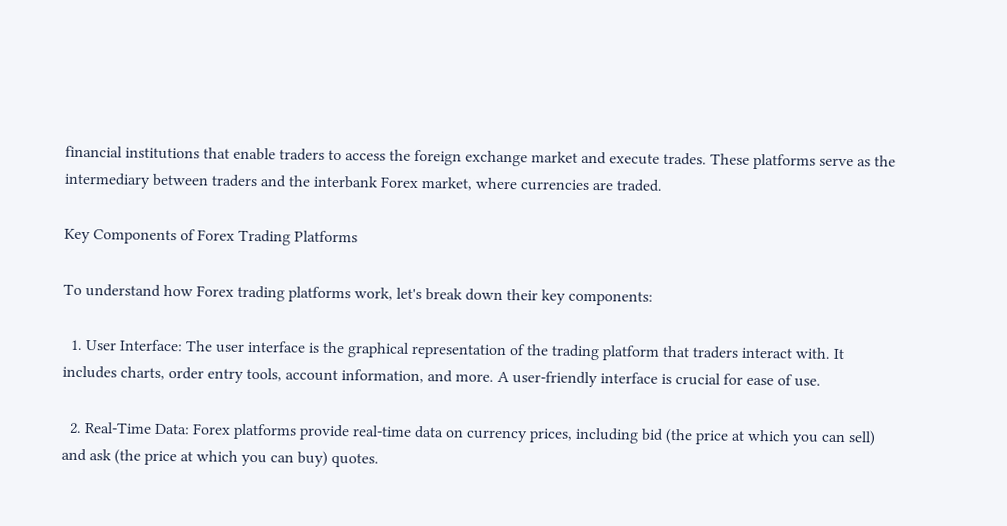financial institutions that enable traders to access the foreign exchange market and execute trades. These platforms serve as the intermediary between traders and the interbank Forex market, where currencies are traded.

Key Components of Forex Trading Platforms

To understand how Forex trading platforms work, let's break down their key components:

  1. User Interface: The user interface is the graphical representation of the trading platform that traders interact with. It includes charts, order entry tools, account information, and more. A user-friendly interface is crucial for ease of use.

  2. Real-Time Data: Forex platforms provide real-time data on currency prices, including bid (the price at which you can sell) and ask (the price at which you can buy) quotes.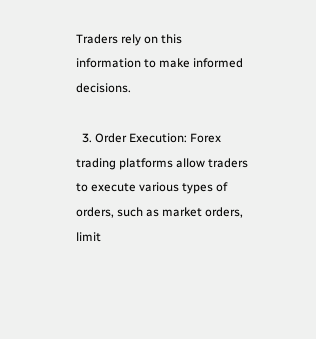Traders rely on this information to make informed decisions.

  3. Order Execution: Forex trading platforms allow traders to execute various types of orders, such as market orders, limit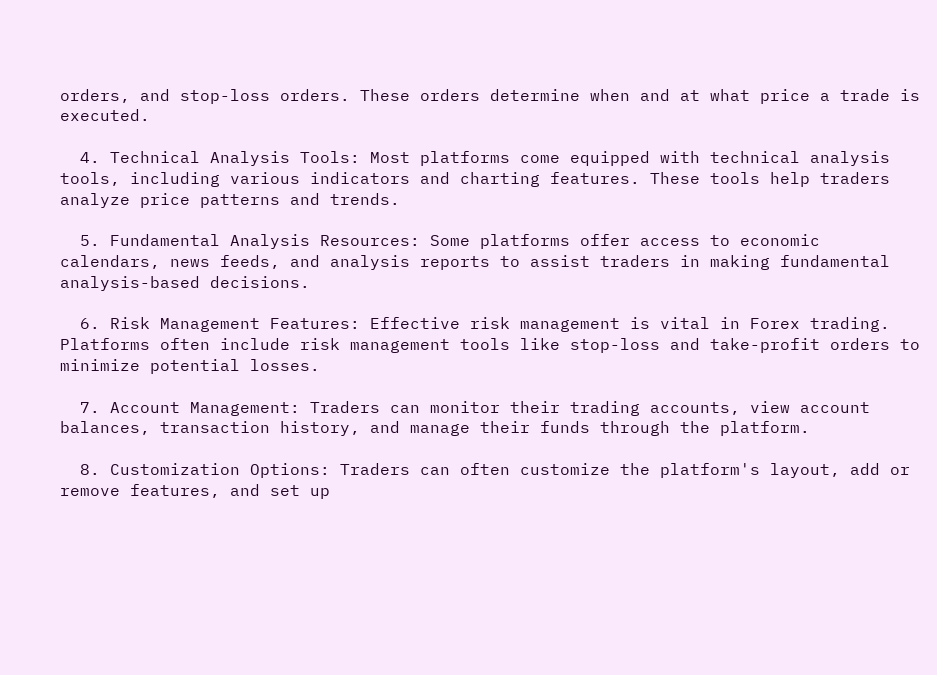orders, and stop-loss orders. These orders determine when and at what price a trade is executed.

  4. Technical Analysis Tools: Most platforms come equipped with technical analysis tools, including various indicators and charting features. These tools help traders analyze price patterns and trends.

  5. Fundamental Analysis Resources: Some platforms offer access to economic calendars, news feeds, and analysis reports to assist traders in making fundamental analysis-based decisions.

  6. Risk Management Features: Effective risk management is vital in Forex trading. Platforms often include risk management tools like stop-loss and take-profit orders to minimize potential losses.

  7. Account Management: Traders can monitor their trading accounts, view account balances, transaction history, and manage their funds through the platform.

  8. Customization Options: Traders can often customize the platform's layout, add or remove features, and set up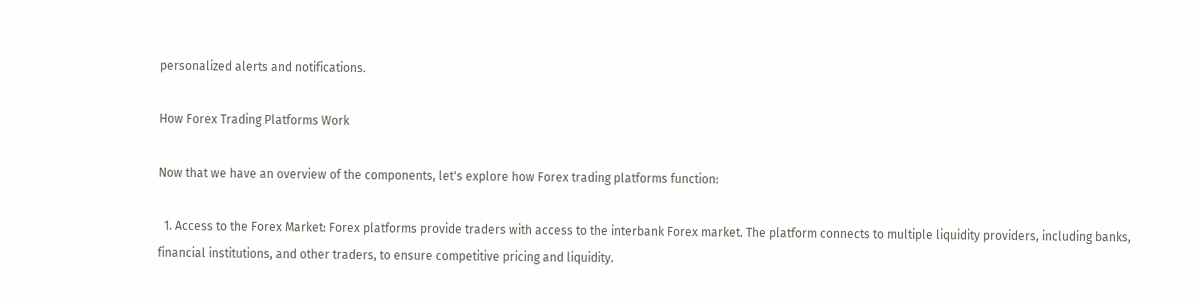personalized alerts and notifications.

How Forex Trading Platforms Work

Now that we have an overview of the components, let's explore how Forex trading platforms function:

  1. Access to the Forex Market: Forex platforms provide traders with access to the interbank Forex market. The platform connects to multiple liquidity providers, including banks, financial institutions, and other traders, to ensure competitive pricing and liquidity.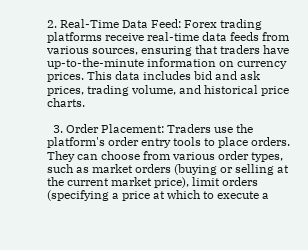2. Real-Time Data Feed: Forex trading platforms receive real-time data feeds from various sources, ensuring that traders have up-to-the-minute information on currency prices. This data includes bid and ask prices, trading volume, and historical price charts.

  3. Order Placement: Traders use the platform's order entry tools to place orders. They can choose from various order types, such as market orders (buying or selling at the current market price), limit orders (specifying a price at which to execute a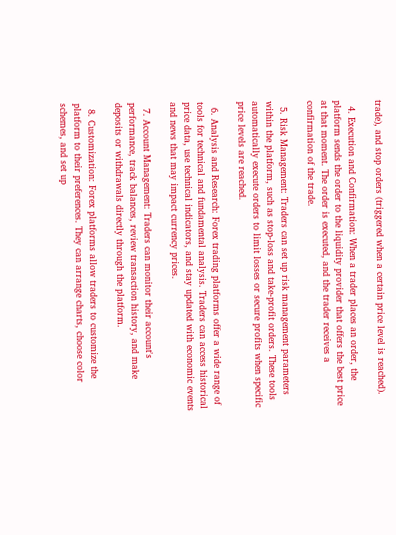trade), and stop orders (triggered when a certain price level is reached).

  4. Execution and Confirmation: When a trader places an order, the platform sends the order to the liquidity provider that offers the best price at that moment. The order is executed, and the trader receives a confirmation of the trade.

  5. Risk Management: Traders can set up risk management parameters within the platform, such as stop-loss and take-profit orders. These tools automatically execute orders to limit losses or secure profits when specific price levels are reached.

  6. Analysis and Research: Forex trading platforms offer a wide range of tools for technical and fundamental analysis. Traders can access historical price data, use technical indicators, and stay updated with economic events and news that may impact currency prices.

  7. Account Management: Traders can monitor their account's performance, track balances, review transaction history, and make deposits or withdrawals directly through the platform.

  8. Customization: Forex platforms allow traders to customize the platform to their preferences. They can arrange charts, choose color schemes, and set up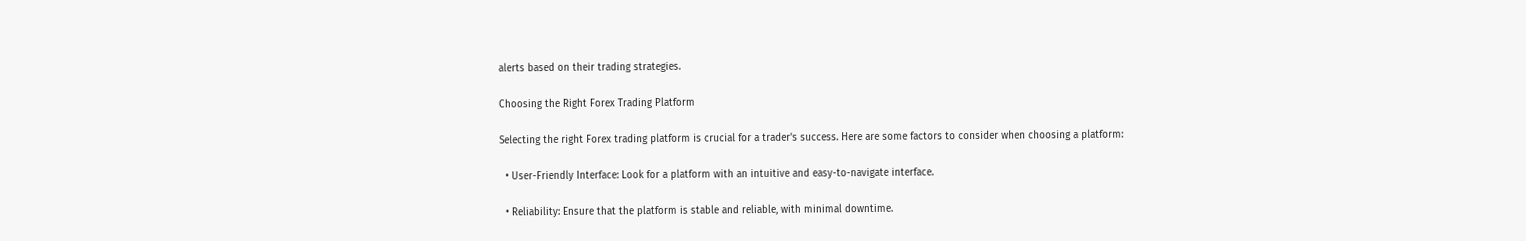alerts based on their trading strategies.

Choosing the Right Forex Trading Platform

Selecting the right Forex trading platform is crucial for a trader's success. Here are some factors to consider when choosing a platform:

  • User-Friendly Interface: Look for a platform with an intuitive and easy-to-navigate interface.

  • Reliability: Ensure that the platform is stable and reliable, with minimal downtime.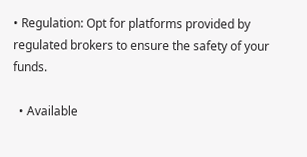• Regulation: Opt for platforms provided by regulated brokers to ensure the safety of your funds.

  • Available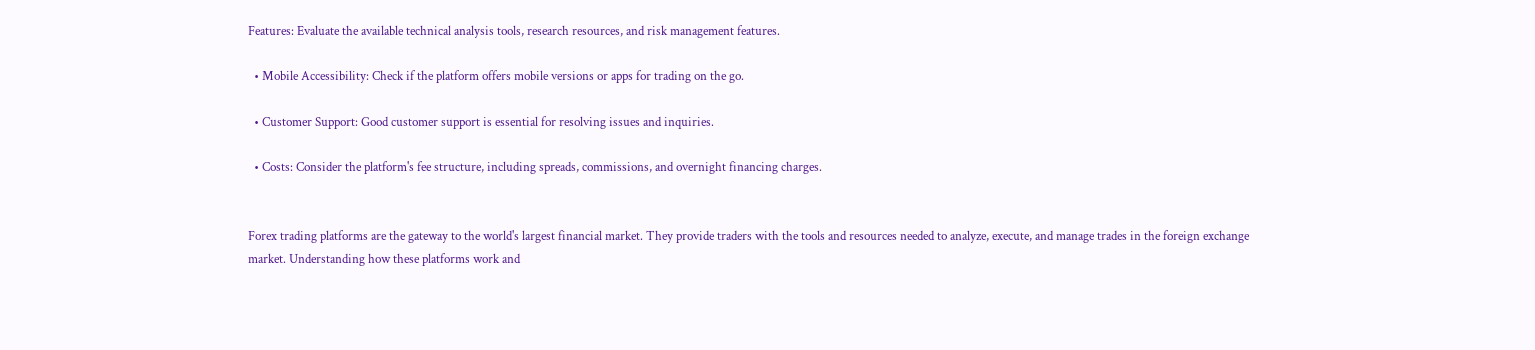Features: Evaluate the available technical analysis tools, research resources, and risk management features.

  • Mobile Accessibility: Check if the platform offers mobile versions or apps for trading on the go.

  • Customer Support: Good customer support is essential for resolving issues and inquiries.

  • Costs: Consider the platform's fee structure, including spreads, commissions, and overnight financing charges.


Forex trading platforms are the gateway to the world's largest financial market. They provide traders with the tools and resources needed to analyze, execute, and manage trades in the foreign exchange market. Understanding how these platforms work and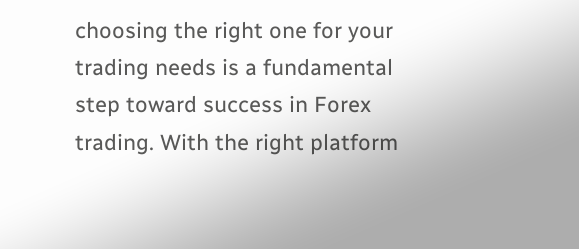choosing the right one for your trading needs is a fundamental step toward success in Forex trading. With the right platform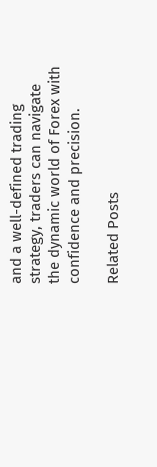and a well-defined trading strategy, traders can navigate the dynamic world of Forex with confidence and precision.

Related Posts